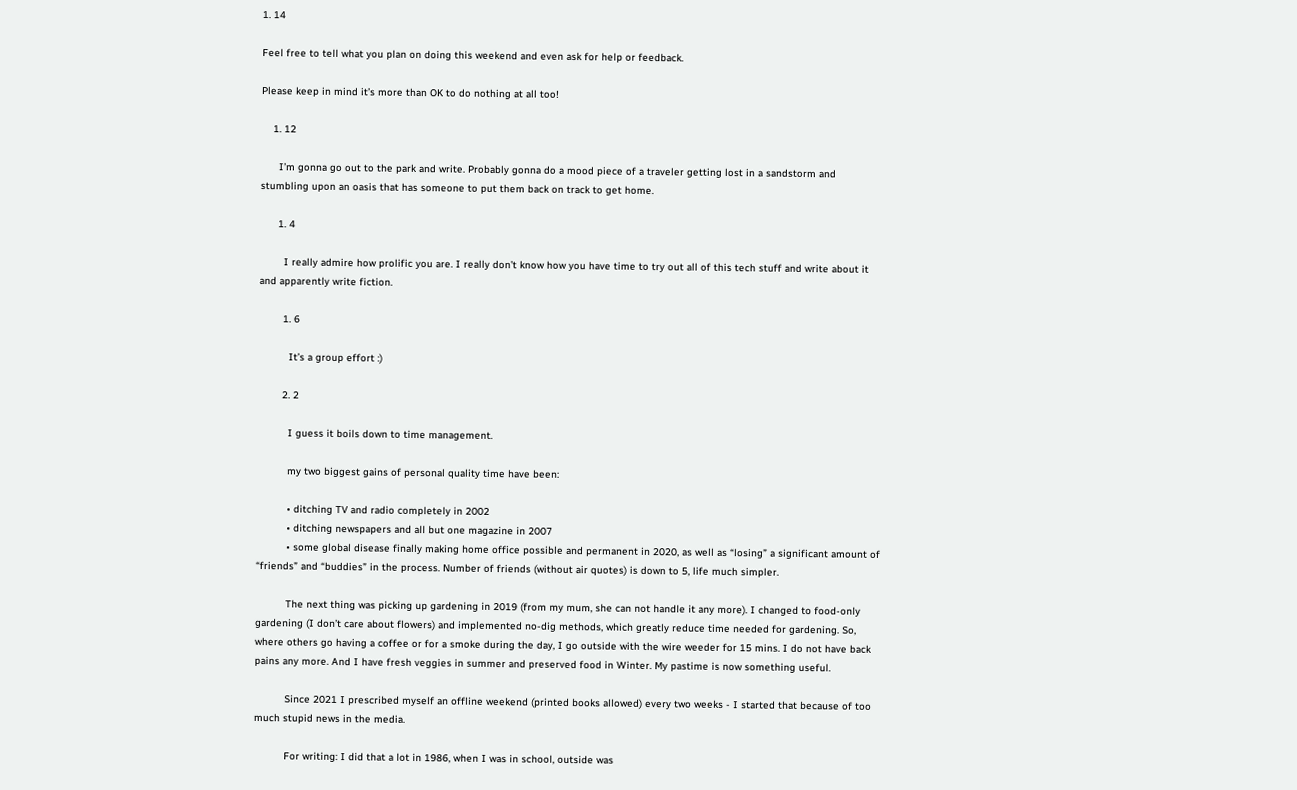1. 14

Feel free to tell what you plan on doing this weekend and even ask for help or feedback.

Please keep in mind it’s more than OK to do nothing at all too!

    1. 12

      I’m gonna go out to the park and write. Probably gonna do a mood piece of a traveler getting lost in a sandstorm and stumbling upon an oasis that has someone to put them back on track to get home.

      1. 4

        I really admire how prolific you are. I really don’t know how you have time to try out all of this tech stuff and write about it and apparently write fiction.

        1. 6

          It’s a group effort :)

        2. 2

          I guess it boils down to time management.

          my two biggest gains of personal quality time have been:

          • ditching TV and radio completely in 2002
          • ditching newspapers and all but one magazine in 2007
          • some global disease finally making home office possible and permanent in 2020, as well as “losing” a significant amount of “friends” and “buddies” in the process. Number of friends (without air quotes) is down to 5, life much simpler.

          The next thing was picking up gardening in 2019 (from my mum, she can not handle it any more). I changed to food-only gardening (I don’t care about flowers) and implemented no-dig methods, which greatly reduce time needed for gardening. So, where others go having a coffee or for a smoke during the day, I go outside with the wire weeder for 15 mins. I do not have back pains any more. And I have fresh veggies in summer and preserved food in Winter. My pastime is now something useful.

          Since 2021 I prescribed myself an offline weekend (printed books allowed) every two weeks - I started that because of too much stupid news in the media.

          For writing: I did that a lot in 1986, when I was in school, outside was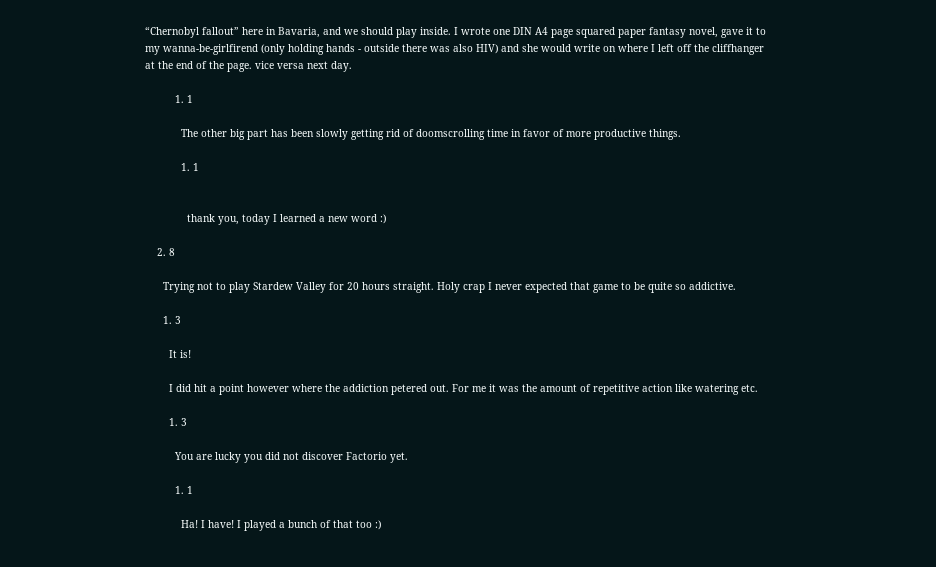“Chernobyl fallout” here in Bavaria, and we should play inside. I wrote one DIN A4 page squared paper fantasy novel, gave it to my wanna-be-girlfirend (only holding hands - outside there was also HIV) and she would write on where I left off the cliffhanger at the end of the page. vice versa next day.

          1. 1

            The other big part has been slowly getting rid of doomscrolling time in favor of more productive things.

            1. 1


              thank you, today I learned a new word :)

    2. 8

      Trying not to play Stardew Valley for 20 hours straight. Holy crap I never expected that game to be quite so addictive.

      1. 3

        It is!

        I did hit a point however where the addiction petered out. For me it was the amount of repetitive action like watering etc.

        1. 3

          You are lucky you did not discover Factorio yet.

          1. 1

            Ha! I have! I played a bunch of that too :)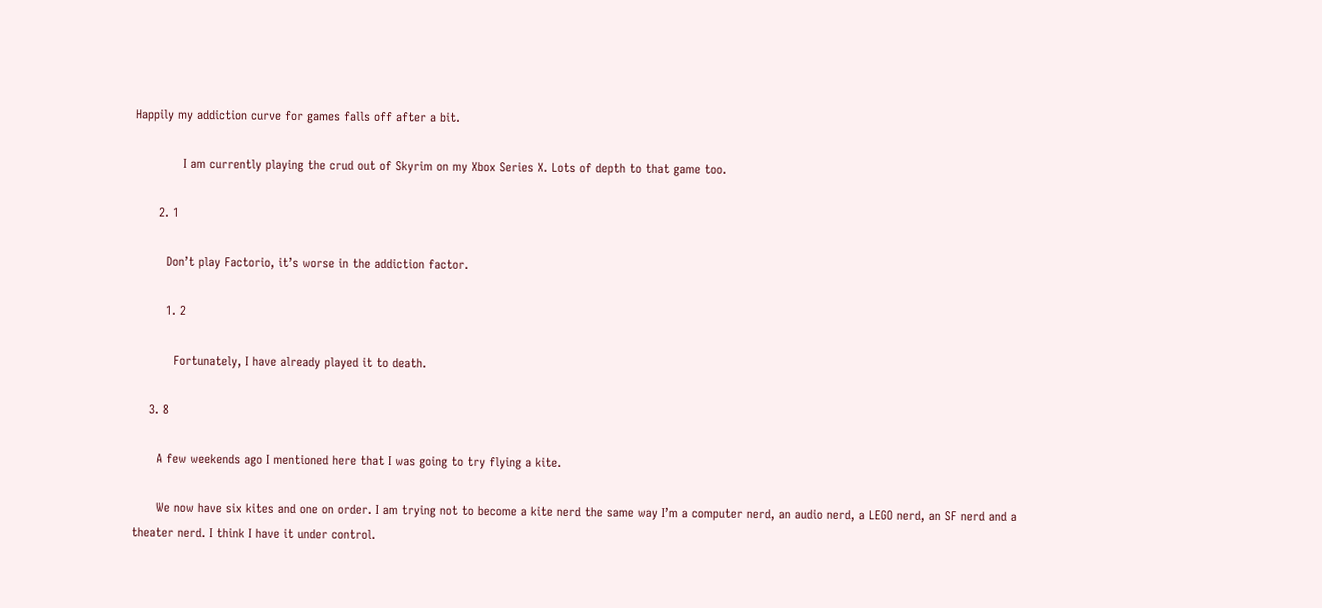Happily my addiction curve for games falls off after a bit.

            I am currently playing the crud out of Skyrim on my Xbox Series X. Lots of depth to that game too.

      2. 1

        Don’t play Factorio, it’s worse in the addiction factor.

        1. 2

          Fortunately, I have already played it to death.

    3. 8

      A few weekends ago I mentioned here that I was going to try flying a kite.

      We now have six kites and one on order. I am trying not to become a kite nerd the same way I’m a computer nerd, an audio nerd, a LEGO nerd, an SF nerd and a theater nerd. I think I have it under control.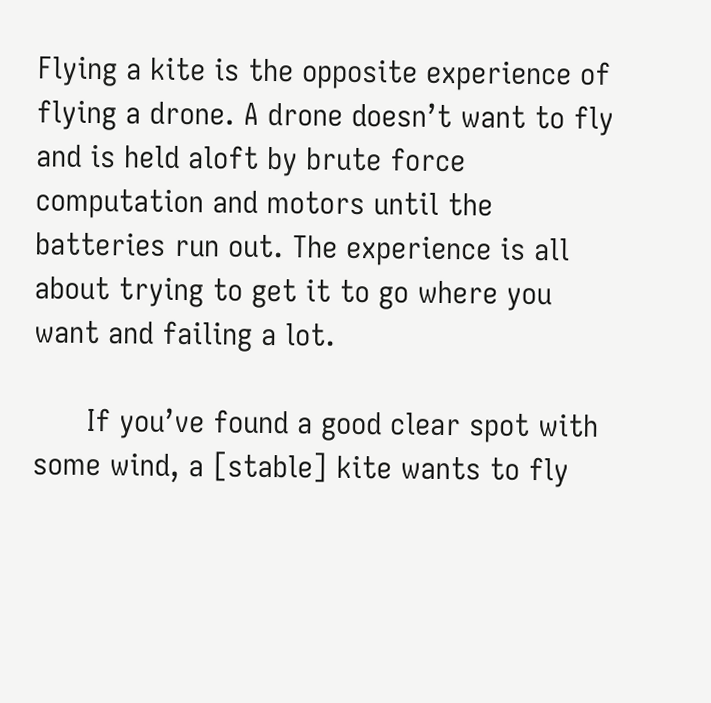Flying a kite is the opposite experience of flying a drone. A drone doesn’t want to fly and is held aloft by brute force computation and motors until the batteries run out. The experience is all about trying to get it to go where you want and failing a lot.

      If you’ve found a good clear spot with some wind, a [stable] kite wants to fly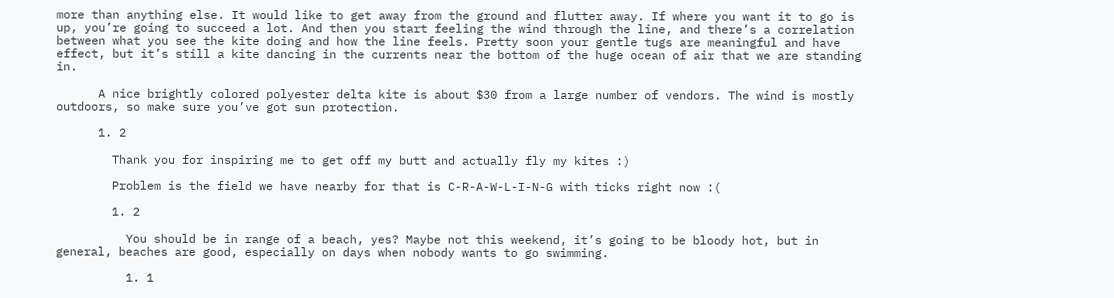more than anything else. It would like to get away from the ground and flutter away. If where you want it to go is up, you’re going to succeed a lot. And then you start feeling the wind through the line, and there’s a correlation between what you see the kite doing and how the line feels. Pretty soon your gentle tugs are meaningful and have effect, but it’s still a kite dancing in the currents near the bottom of the huge ocean of air that we are standing in.

      A nice brightly colored polyester delta kite is about $30 from a large number of vendors. The wind is mostly outdoors, so make sure you’ve got sun protection.

      1. 2

        Thank you for inspiring me to get off my butt and actually fly my kites :)

        Problem is the field we have nearby for that is C-R-A-W-L-I-N-G with ticks right now :(

        1. 2

          You should be in range of a beach, yes? Maybe not this weekend, it’s going to be bloody hot, but in general, beaches are good, especially on days when nobody wants to go swimming.

          1. 1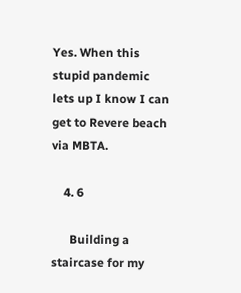Yes. When this stupid pandemic lets up I know I can get to Revere beach via MBTA.

    4. 6

      Building a staircase for my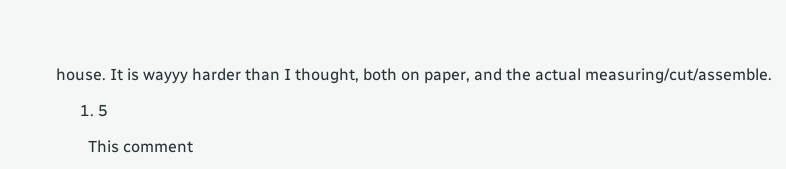house. It is wayyy harder than I thought, both on paper, and the actual measuring/cut/assemble.

      1. 5

        This comment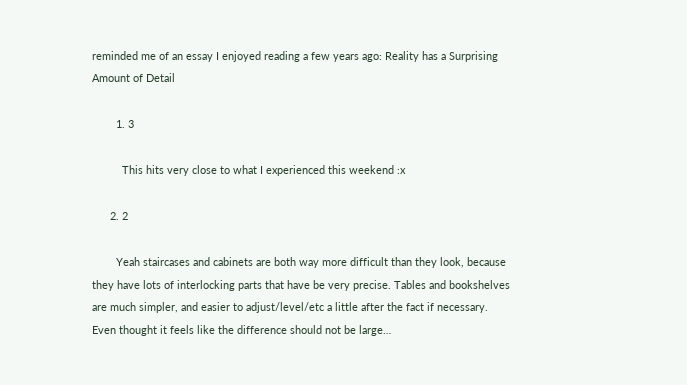reminded me of an essay I enjoyed reading a few years ago: Reality has a Surprising Amount of Detail

        1. 3

          This hits very close to what I experienced this weekend :x

      2. 2

        Yeah staircases and cabinets are both way more difficult than they look, because they have lots of interlocking parts that have be very precise. Tables and bookshelves are much simpler, and easier to adjust/level/etc a little after the fact if necessary. Even thought it feels like the difference should not be large…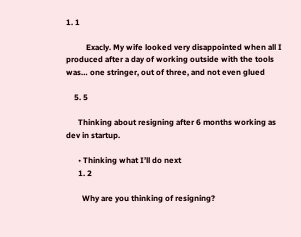1. 1

          Exacly. My wife looked very disappointed when all I produced after a day of working outside with the tools was… one stringer, out of three, and not even glued

    5. 5

      Thinking about resigning after 6 months working as dev in startup.

      • Thinking what I’ll do next
      1. 2

        Why are you thinking of resigning?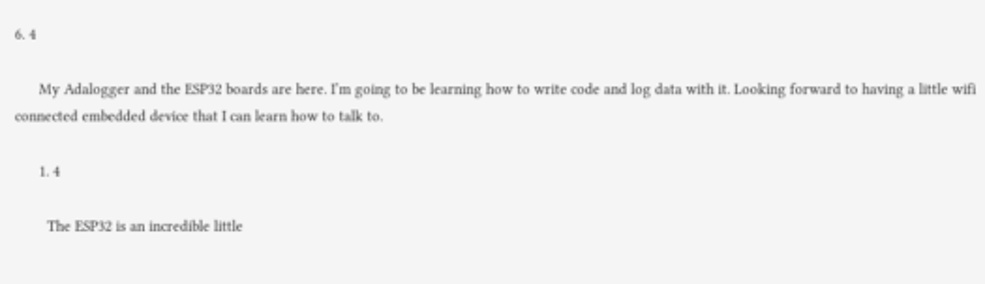6. 4

      My Adalogger and the ESP32 boards are here. I’m going to be learning how to write code and log data with it. Looking forward to having a little wifi connected embedded device that I can learn how to talk to.

      1. 4

        The ESP32 is an incredible little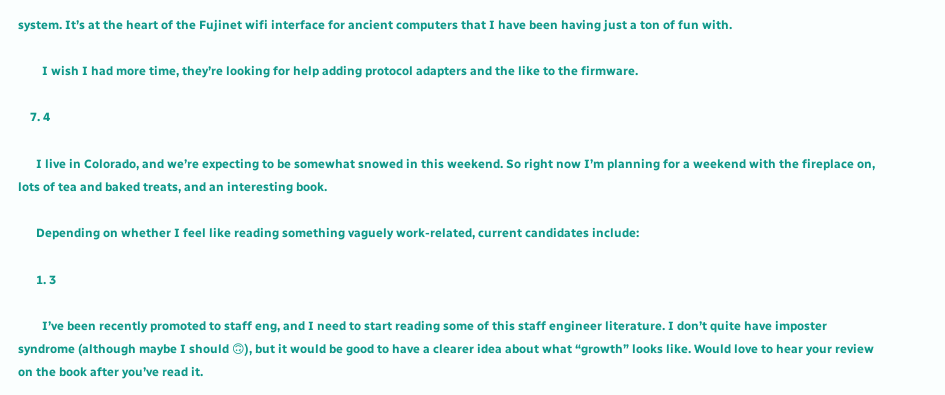system. It’s at the heart of the Fujinet wifi interface for ancient computers that I have been having just a ton of fun with.

        I wish I had more time, they’re looking for help adding protocol adapters and the like to the firmware.

    7. 4

      I live in Colorado, and we’re expecting to be somewhat snowed in this weekend. So right now I’m planning for a weekend with the fireplace on, lots of tea and baked treats, and an interesting book.

      Depending on whether I feel like reading something vaguely work-related, current candidates include:

      1. 3

        I’ve been recently promoted to staff eng, and I need to start reading some of this staff engineer literature. I don’t quite have imposter syndrome (although maybe I should 🙃), but it would be good to have a clearer idea about what “growth” looks like. Would love to hear your review on the book after you’ve read it.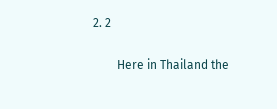2. 2

        Here in Thailand the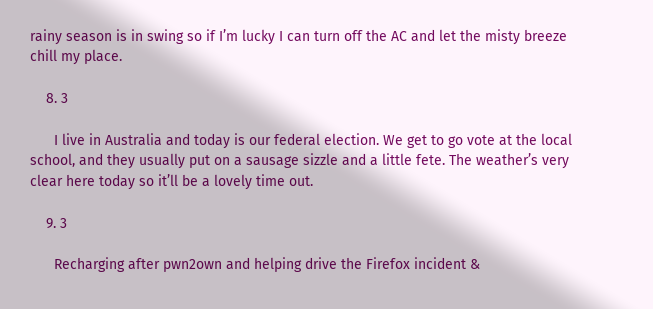rainy season is in swing so if I’m lucky I can turn off the AC and let the misty breeze chill my place.

    8. 3

      I live in Australia and today is our federal election. We get to go vote at the local school, and they usually put on a sausage sizzle and a little fete. The weather’s very clear here today so it’ll be a lovely time out.

    9. 3

      Recharging after pwn2own and helping drive the Firefox incident &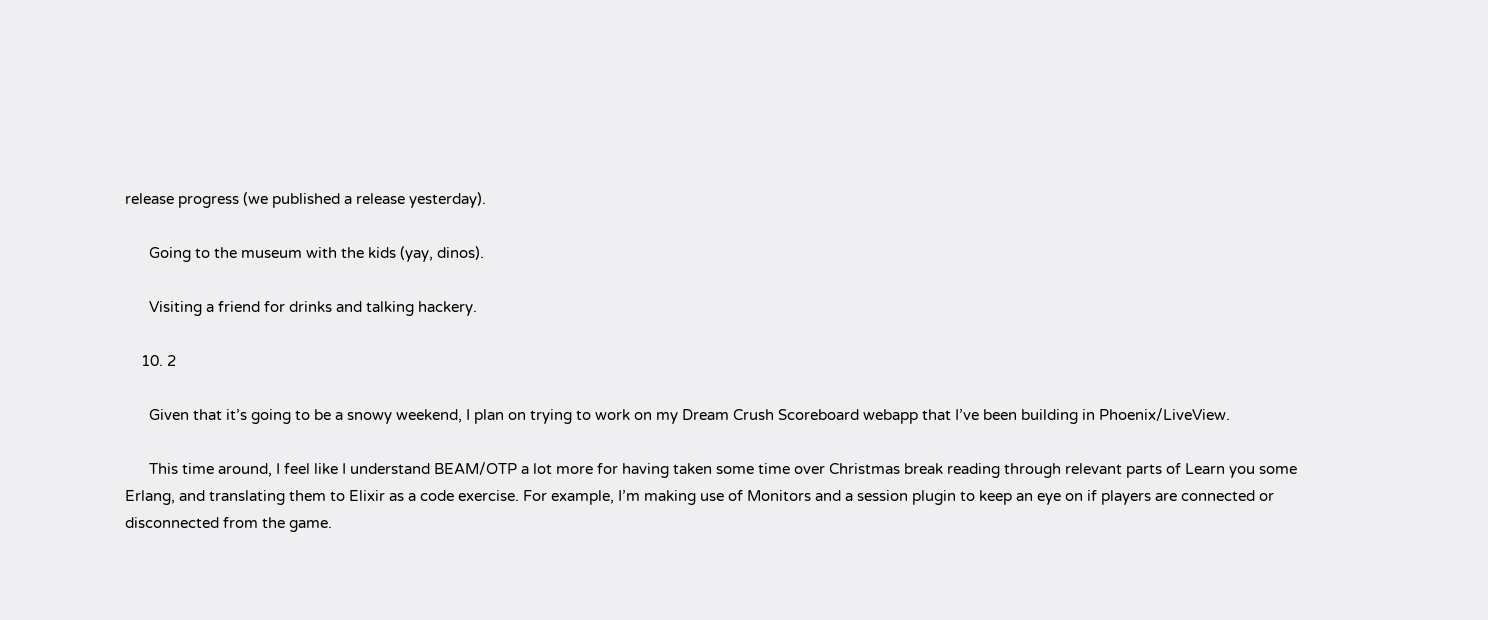release progress (we published a release yesterday).

      Going to the museum with the kids (yay, dinos).

      Visiting a friend for drinks and talking hackery.

    10. 2

      Given that it’s going to be a snowy weekend, I plan on trying to work on my Dream Crush Scoreboard webapp that I’ve been building in Phoenix/LiveView.

      This time around, I feel like I understand BEAM/OTP a lot more for having taken some time over Christmas break reading through relevant parts of Learn you some Erlang, and translating them to Elixir as a code exercise. For example, I’m making use of Monitors and a session plugin to keep an eye on if players are connected or disconnected from the game.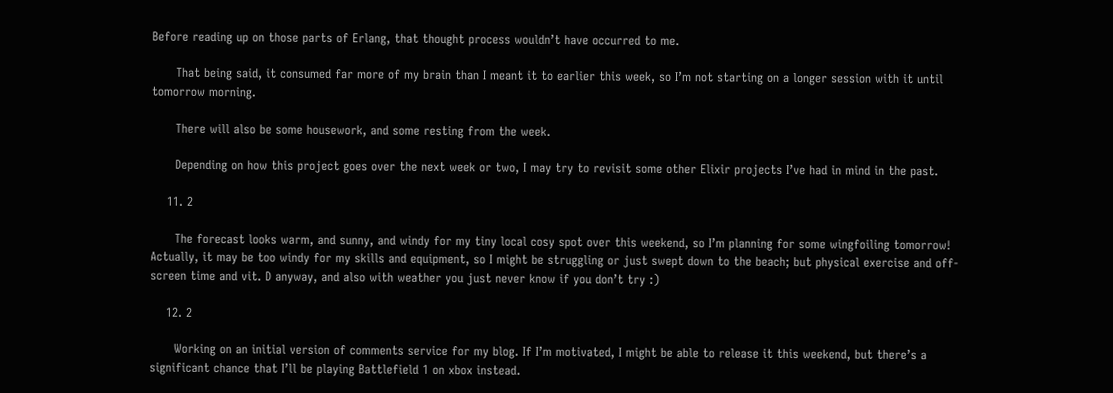Before reading up on those parts of Erlang, that thought process wouldn’t have occurred to me.

      That being said, it consumed far more of my brain than I meant it to earlier this week, so I’m not starting on a longer session with it until tomorrow morning.

      There will also be some housework, and some resting from the week.

      Depending on how this project goes over the next week or two, I may try to revisit some other Elixir projects I’ve had in mind in the past.

    11. 2

      The forecast looks warm, and sunny, and windy for my tiny local cosy spot over this weekend, so I’m planning for some wingfoiling tomorrow! Actually, it may be too windy for my skills and equipment, so I might be struggling or just swept down to the beach; but physical exercise and off-screen time and vit. D anyway, and also with weather you just never know if you don’t try :)

    12. 2

      Working on an initial version of comments service for my blog. If I’m motivated, I might be able to release it this weekend, but there’s a significant chance that I’ll be playing Battlefield 1 on xbox instead.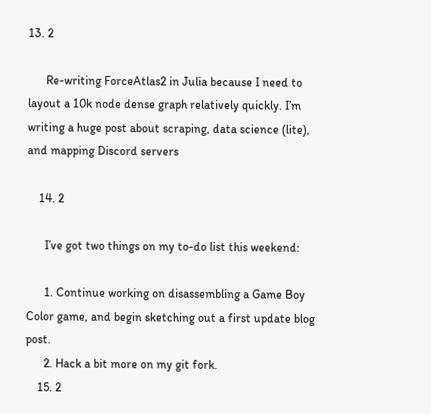13. 2

      Re-writing ForceAtlas2 in Julia because I need to layout a 10k node dense graph relatively quickly. I’m writing a huge post about scraping, data science (lite), and mapping Discord servers

    14. 2

      I’ve got two things on my to-do list this weekend:

      1. Continue working on disassembling a Game Boy Color game, and begin sketching out a first update blog post.
      2. Hack a bit more on my git fork.
    15. 2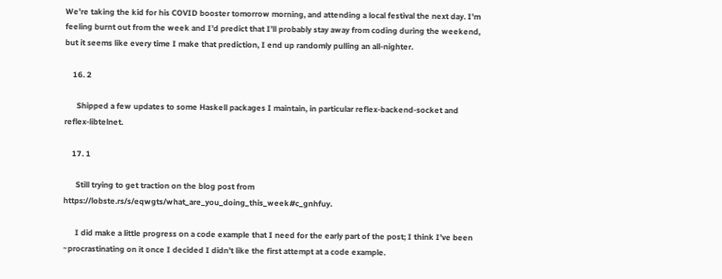We’re taking the kid for his COVID booster tomorrow morning, and attending a local festival the next day. I’m feeling burnt out from the week and I’d predict that I’ll probably stay away from coding during the weekend, but it seems like every time I make that prediction, I end up randomly pulling an all-nighter.

    16. 2

      Shipped a few updates to some Haskell packages I maintain, in particular reflex-backend-socket and reflex-libtelnet.

    17. 1

      Still trying to get traction on the blog post from https://lobste.rs/s/eqwgts/what_are_you_doing_this_week#c_gnhfuy.

      I did make a little progress on a code example that I need for the early part of the post; I think I’ve been ~procrastinating on it once I decided I didn’t like the first attempt at a code example.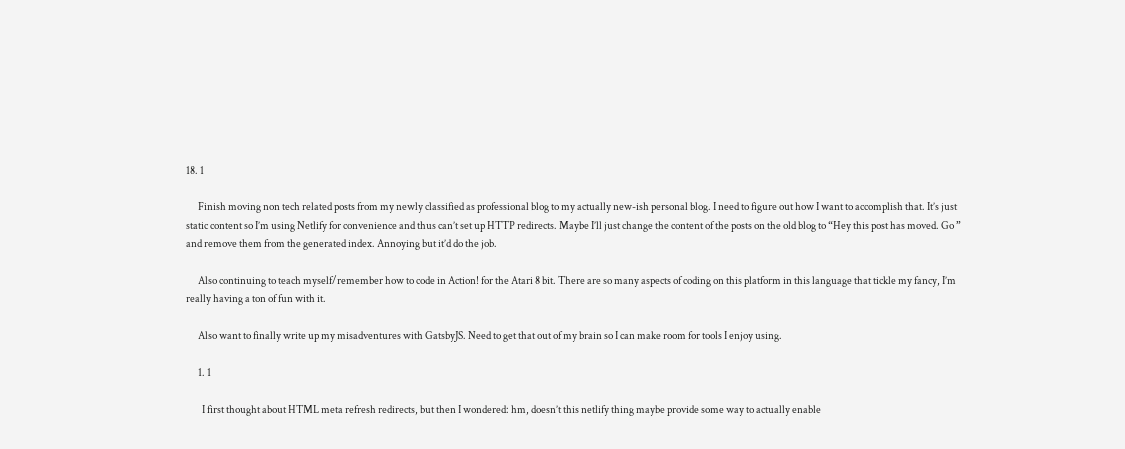18. 1

      Finish moving non tech related posts from my newly classified as professional blog to my actually new-ish personal blog. I need to figure out how I want to accomplish that. It’s just static content so I’m using Netlify for convenience and thus can’t set up HTTP redirects. Maybe I’ll just change the content of the posts on the old blog to “Hey this post has moved. Go ” and remove them from the generated index. Annoying but it’d do the job.

      Also continuing to teach myself/remember how to code in Action! for the Atari 8 bit. There are so many aspects of coding on this platform in this language that tickle my fancy, I’m really having a ton of fun with it.

      Also want to finally write up my misadventures with GatsbyJS. Need to get that out of my brain so I can make room for tools I enjoy using.

      1. 1

        I first thought about HTML meta refresh redirects, but then I wondered: hm, doesn’t this netlify thing maybe provide some way to actually enable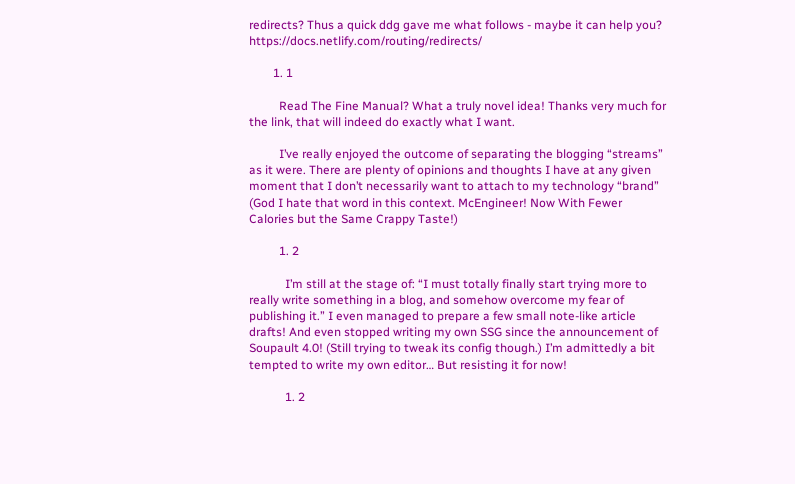redirects? Thus a quick ddg gave me what follows - maybe it can help you? https://docs.netlify.com/routing/redirects/

        1. 1

          Read The Fine Manual? What a truly novel idea! Thanks very much for the link, that will indeed do exactly what I want.

          I’ve really enjoyed the outcome of separating the blogging “streams” as it were. There are plenty of opinions and thoughts I have at any given moment that I don’t necessarily want to attach to my technology “brand” (God I hate that word in this context. McEngineer! Now With Fewer Calories but the Same Crappy Taste!)

          1. 2

            I’m still at the stage of: “I must totally finally start trying more to really write something in a blog, and somehow overcome my fear of publishing it.” I even managed to prepare a few small note-like article drafts! And even stopped writing my own SSG since the announcement of Soupault 4.0! (Still trying to tweak its config though.) I’m admittedly a bit tempted to write my own editor… But resisting it for now!

            1. 2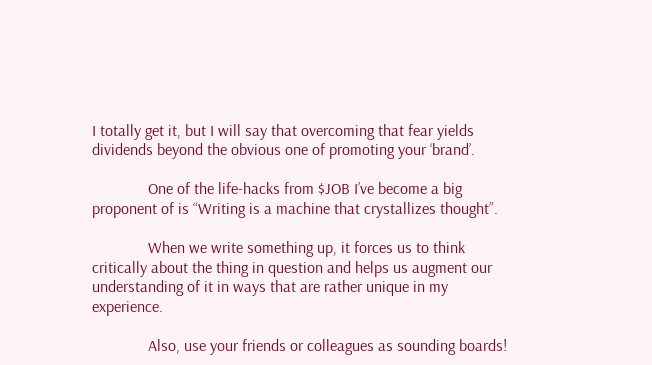I totally get it, but I will say that overcoming that fear yields dividends beyond the obvious one of promoting your ‘brand’.

              One of the life-hacks from $JOB I’ve become a big proponent of is “Writing is a machine that crystallizes thought”.

              When we write something up, it forces us to think critically about the thing in question and helps us augment our understanding of it in ways that are rather unique in my experience.

              Also, use your friends or colleagues as sounding boards!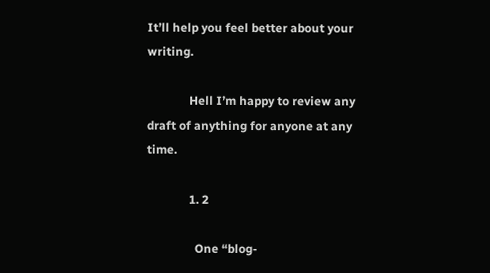It’ll help you feel better about your writing.

              Hell I’m happy to review any draft of anything for anyone at any time.

              1. 2

                One “blog-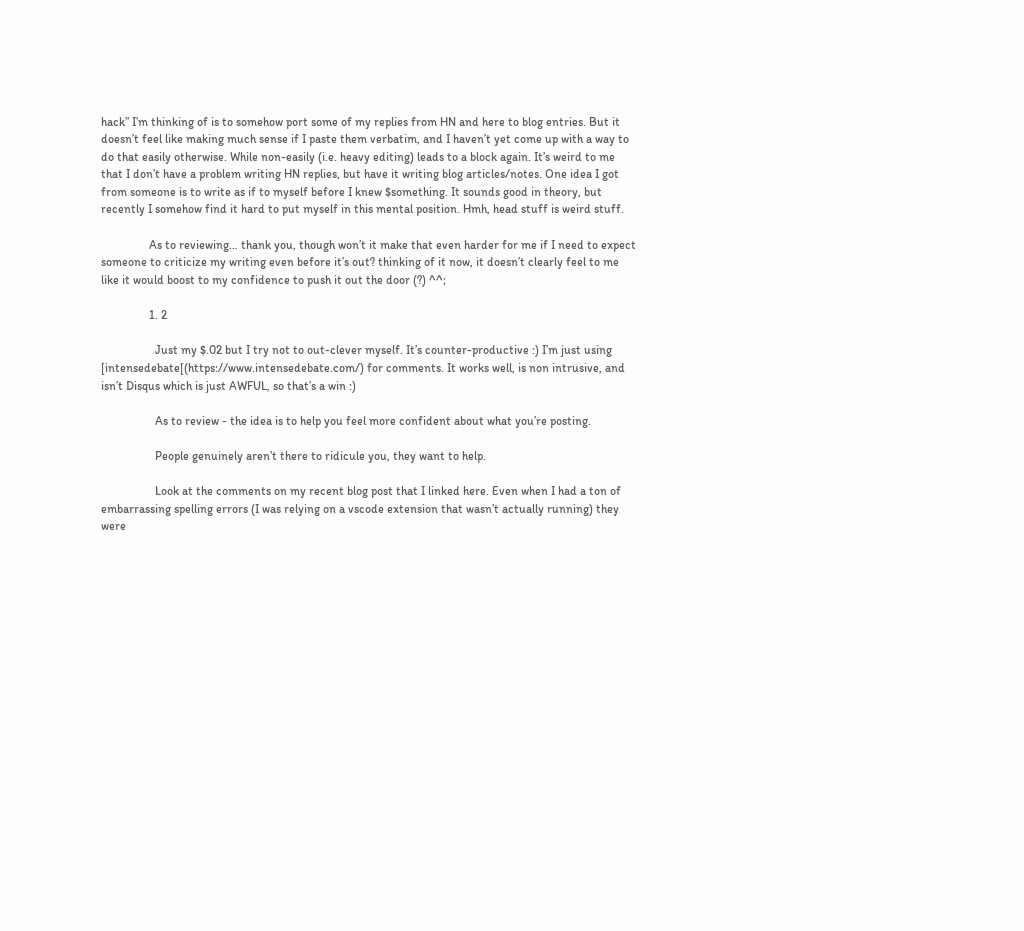hack” I’m thinking of is to somehow port some of my replies from HN and here to blog entries. But it doesn’t feel like making much sense if I paste them verbatim, and I haven’t yet come up with a way to do that easily otherwise. While non-easily (i.e. heavy editing) leads to a block again. It’s weird to me that I don’t have a problem writing HN replies, but have it writing blog articles/notes. One idea I got from someone is to write as if to myself before I knew $something. It sounds good in theory, but recently I somehow find it hard to put myself in this mental position. Hmh, head stuff is weird stuff.

                As to reviewing… thank you, though won’t it make that even harder for me if I need to expect someone to criticize my writing even before it’s out? thinking of it now, it doesn’t clearly feel to me like it would boost to my confidence to push it out the door (?) ^^;

                1. 2

                  Just my $.02 but I try not to out-clever myself. It’s counter-productive :) I’m just using [intensedebate[(https://www.intensedebate.com/) for comments. It works well, is non intrusive, and isn’t Disqus which is just AWFUL, so that’s a win :)

                  As to review - the idea is to help you feel more confident about what you’re posting.

                  People genuinely aren’t there to ridicule you, they want to help.

                  Look at the comments on my recent blog post that I linked here. Even when I had a ton of embarrassing spelling errors (I was relying on a vscode extension that wasn’t actually running) they were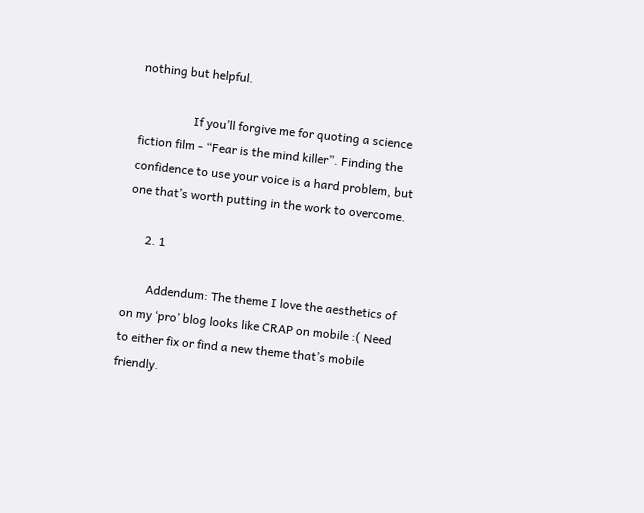nothing but helpful.

                  If you’ll forgive me for quoting a science fiction film - “Fear is the mind killer”. Finding the confidence to use your voice is a hard problem, but one that’s worth putting in the work to overcome.

      2. 1

        Addendum: The theme I love the aesthetics of on my ‘pro’ blog looks like CRAP on mobile :( Need to either fix or find a new theme that’s mobile friendly.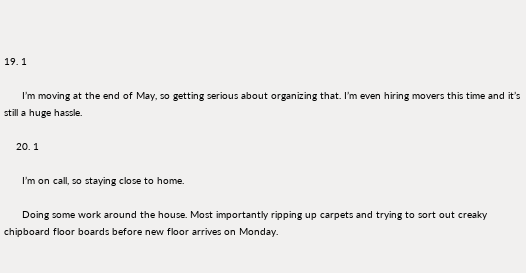19. 1

      I’m moving at the end of May, so getting serious about organizing that. I’m even hiring movers this time and it’s still a huge hassle.

    20. 1

      I’m on call, so staying close to home.

      Doing some work around the house. Most importantly ripping up carpets and trying to sort out creaky chipboard floor boards before new floor arrives on Monday.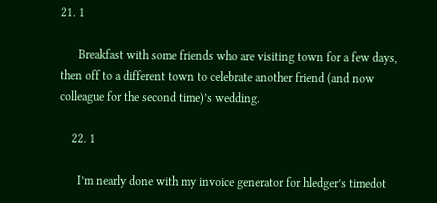21. 1

      Breakfast with some friends who are visiting town for a few days, then off to a different town to celebrate another friend (and now colleague for the second time)’s wedding.

    22. 1

      I’m nearly done with my invoice generator for hledger’s timedot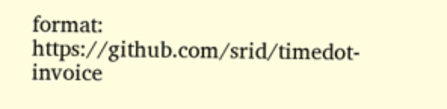format: https://github.com/srid/timedot-invoice